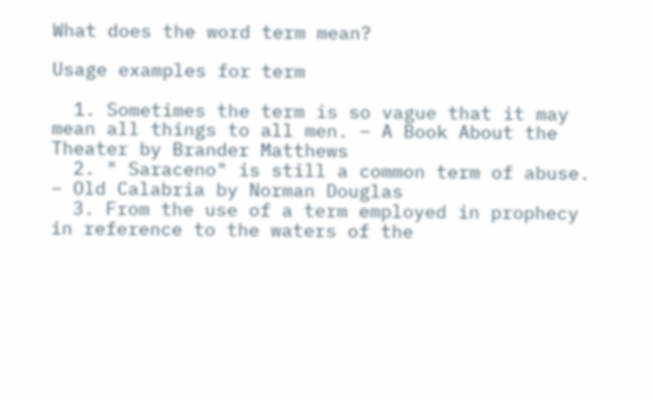What does the word term mean?

Usage examples for term

  1. Sometimes the term is so vague that it may mean all things to all men. – A Book About the Theater by Brander Matthews
  2. " Saraceno" is still a common term of abuse. – Old Calabria by Norman Douglas
  3. From the use of a term employed in prophecy in reference to the waters of the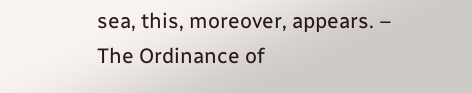sea, this, moreover, appears. – The Ordinance of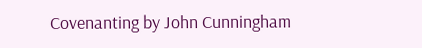Covenanting by John Cunningham